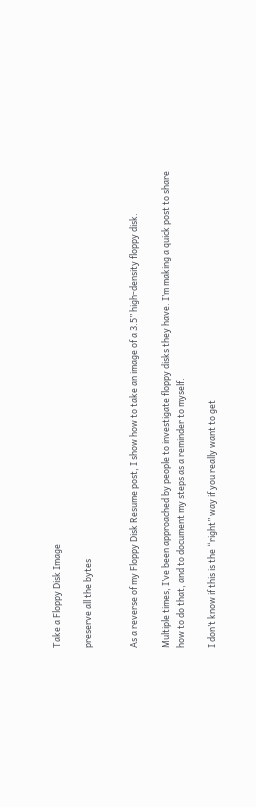Take a Floppy Disk Image

preserve all the bytes


As a reverse of my Floppy Disk Resume post, I show how to take an image of a 3.5” high-density floppy disk.

Multiple times, I’ve been approached by people to investigate floppy disks they have. I’m making a quick post to share how to do that, and to document my steps as a reminder to myself.

I don’t know if this is the “right” way if you really want to get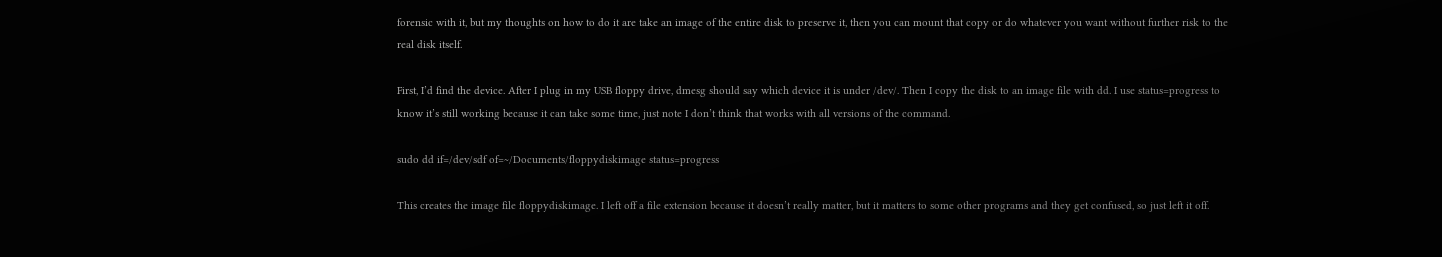forensic with it, but my thoughts on how to do it are take an image of the entire disk to preserve it, then you can mount that copy or do whatever you want without further risk to the real disk itself.

First, I’d find the device. After I plug in my USB floppy drive, dmesg should say which device it is under /dev/. Then I copy the disk to an image file with dd. I use status=progress to know it’s still working because it can take some time, just note I don’t think that works with all versions of the command.

sudo dd if=/dev/sdf of=~/Documents/floppydiskimage status=progress

This creates the image file floppydiskimage. I left off a file extension because it doesn’t really matter, but it matters to some other programs and they get confused, so just left it off.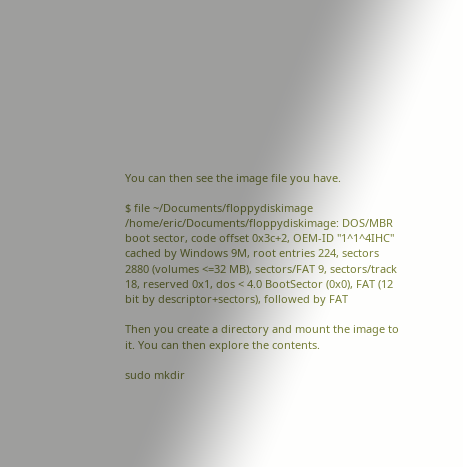You can then see the image file you have.

$ file ~/Documents/floppydiskimage /home/eric/Documents/floppydiskimage: DOS/MBR boot sector, code offset 0x3c+2, OEM-ID "1^1^4IHC" cached by Windows 9M, root entries 224, sectors 2880 (volumes <=32 MB), sectors/FAT 9, sectors/track 18, reserved 0x1, dos < 4.0 BootSector (0x0), FAT (12 bit by descriptor+sectors), followed by FAT

Then you create a directory and mount the image to it. You can then explore the contents.

sudo mkdir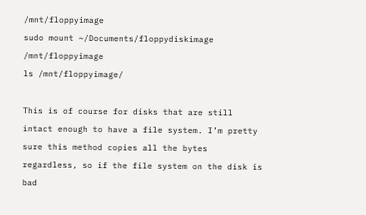/mnt/floppyimage
sudo mount ~/Documents/floppydiskimage /mnt/floppyimage
ls /mnt/floppyimage/

This is of course for disks that are still intact enough to have a file system. I’m pretty sure this method copies all the bytes regardless, so if the file system on the disk is bad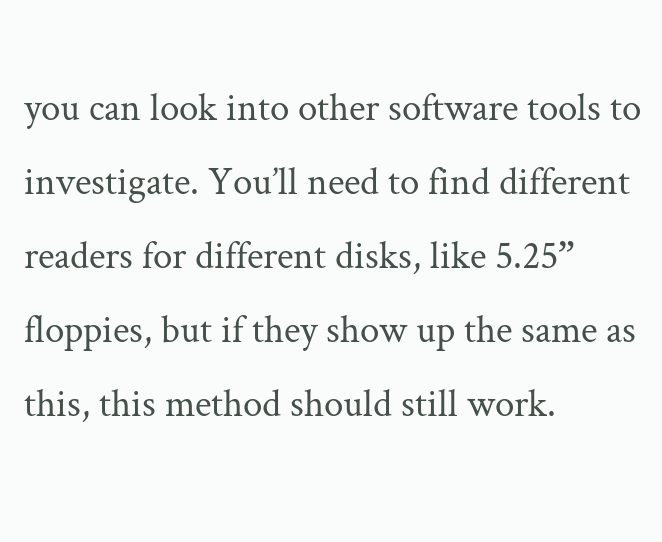you can look into other software tools to investigate. You’ll need to find different readers for different disks, like 5.25” floppies, but if they show up the same as this, this method should still work.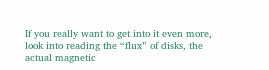If you really want to get into it even more, look into reading the “flux” of disks, the actual magnetic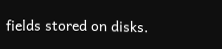fields stored on disks.